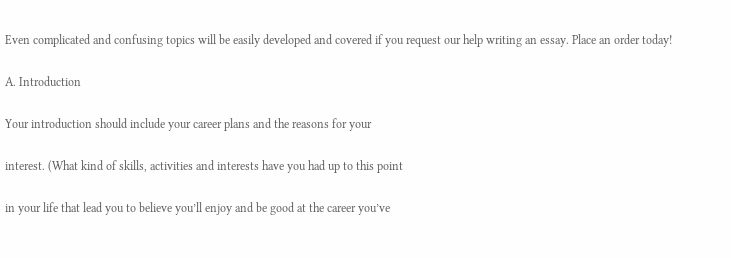Even complicated and confusing topics will be easily developed and covered if you request our help writing an essay. Place an order today!

A. Introduction

Your introduction should include your career plans and the reasons for your

interest. (What kind of skills, activities and interests have you had up to this point

in your life that lead you to believe you’ll enjoy and be good at the career you’ve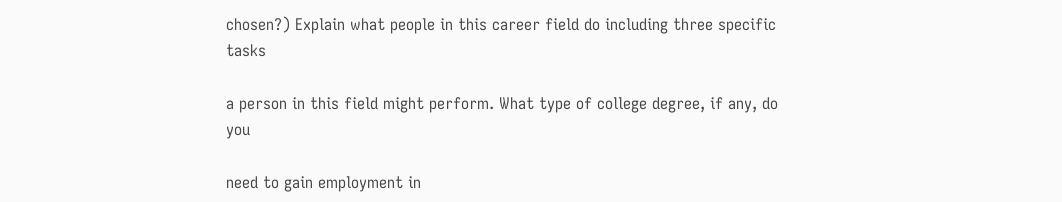chosen?) Explain what people in this career field do including three specific tasks

a person in this field might perform. What type of college degree, if any, do you

need to gain employment in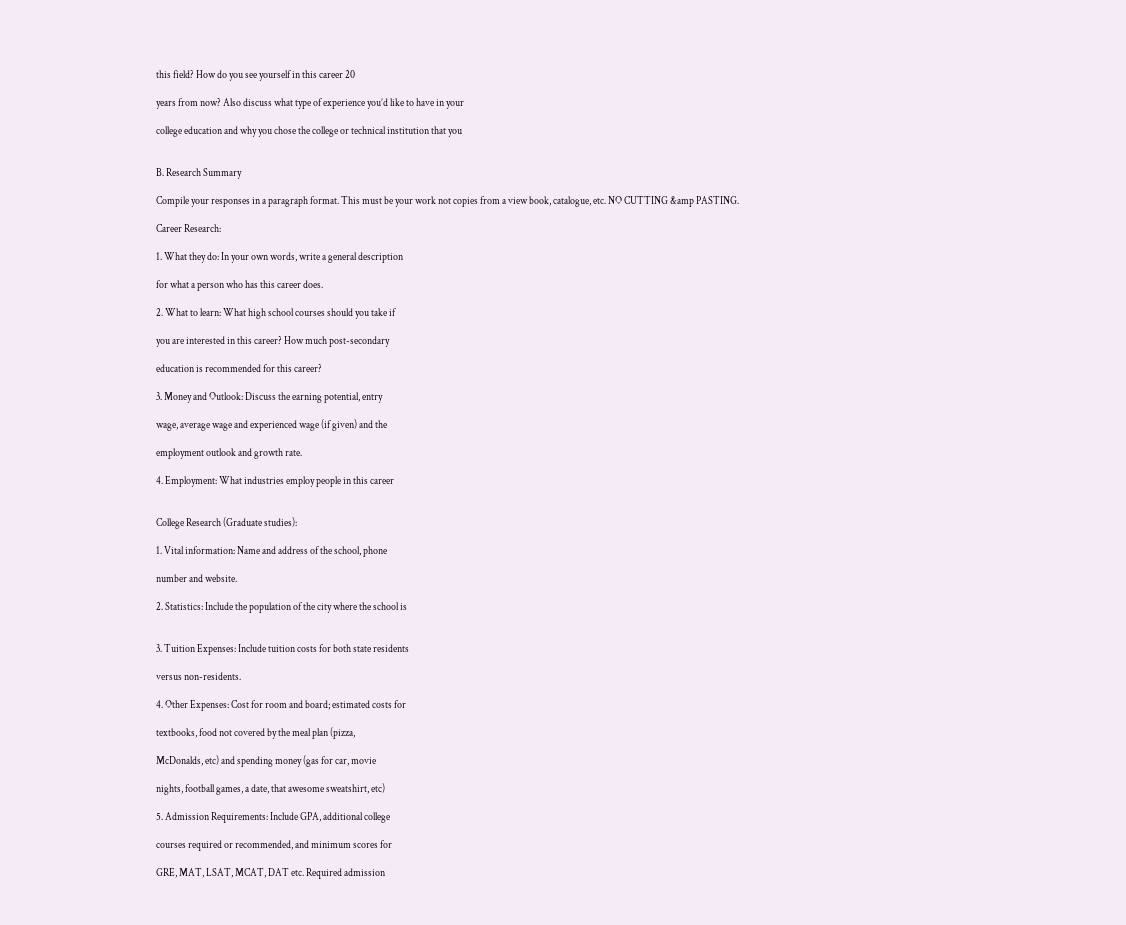this field? How do you see yourself in this career 20

years from now? Also discuss what type of experience you’d like to have in your

college education and why you chose the college or technical institution that you


B. Research Summary

Compile your responses in a paragraph format. This must be your work not copies from a view book, catalogue, etc. NO CUTTING &amp PASTING.

Career Research:

1. What they do: In your own words, write a general description

for what a person who has this career does.

2. What to learn: What high school courses should you take if

you are interested in this career? How much post-secondary

education is recommended for this career?

3. Money and Outlook: Discuss the earning potential, entry

wage, average wage and experienced wage (if given) and the

employment outlook and growth rate.

4. Employment: What industries employ people in this career


College Research (Graduate studies):

1. Vital information: Name and address of the school, phone

number and website.

2. Statistics: Include the population of the city where the school is


3. Tuition Expenses: Include tuition costs for both state residents

versus non-residents.

4. Other Expenses: Cost for room and board; estimated costs for

textbooks, food not covered by the meal plan (pizza,

McDonalds, etc) and spending money (gas for car, movie

nights, football games, a date, that awesome sweatshirt, etc)

5. Admission Requirements: Include GPA, additional college

courses required or recommended, and minimum scores for

GRE, MAT, LSAT, MCAT, DAT etc. Required admission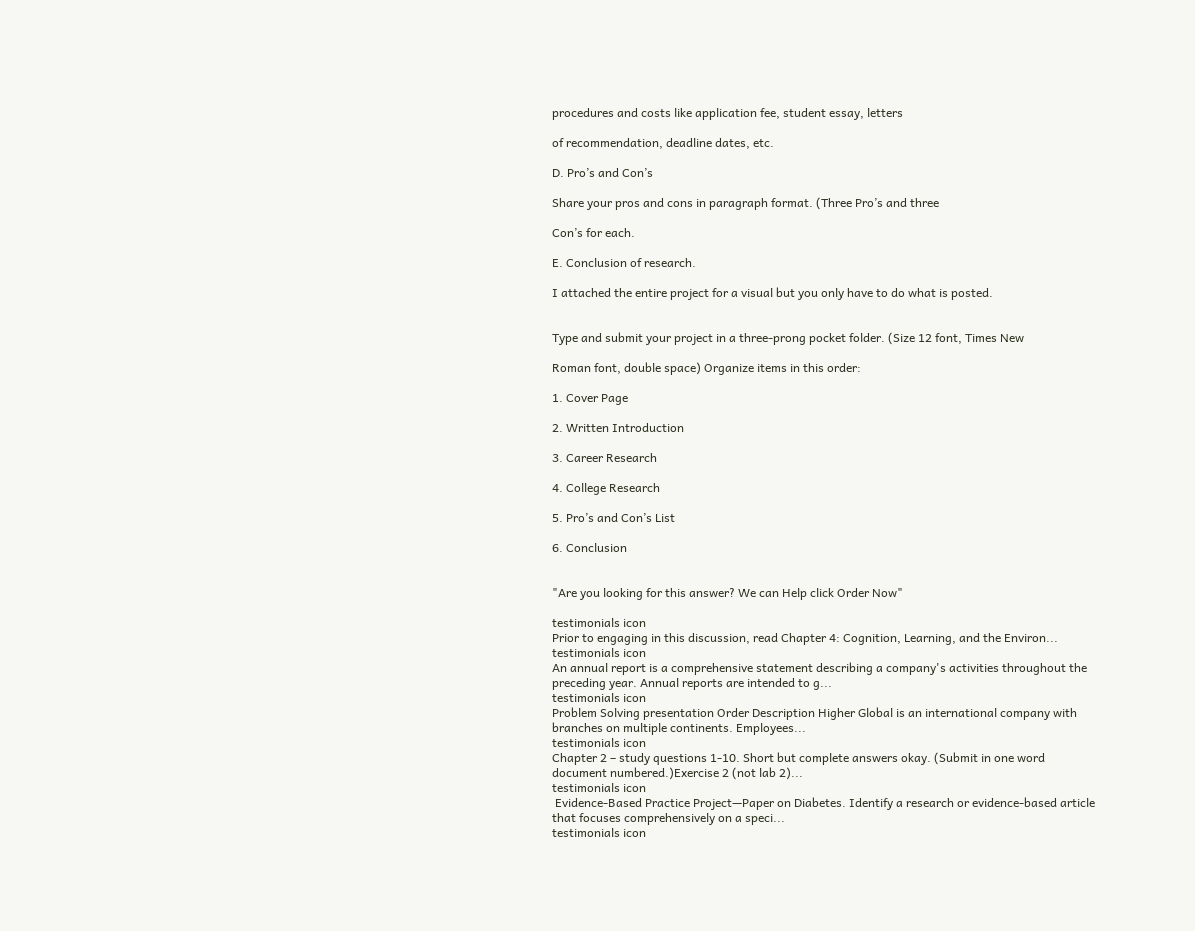procedures and costs like application fee, student essay, letters

of recommendation, deadline dates, etc.

D. Pro’s and Con’s

Share your pros and cons in paragraph format. (Three Pro’s and three

Con’s for each.

E. Conclusion of research.

I attached the entire project for a visual but you only have to do what is posted.


Type and submit your project in a three-prong pocket folder. (Size 12 font, Times New

Roman font, double space) Organize items in this order:

1. Cover Page

2. Written Introduction

3. Career Research

4. College Research

5. Pro’s and Con’s List

6. Conclusion


"Are you looking for this answer? We can Help click Order Now"

testimonials icon
Prior to engaging in this discussion, read Chapter 4: Cognition, Learning, and the Environ...
testimonials icon
An annual report is a comprehensive statement describing a company's activities throughout the preceding year. Annual reports are intended to g...
testimonials icon
Problem Solving presentation Order Description Higher Global is an international company with branches on multiple continents. Employees...
testimonials icon
Chapter 2 – study questions 1-10. Short but complete answers okay. (Submit in one word document numbered.)Exercise 2 (not lab 2)...
testimonials icon
 Evidence-Based Practice Project—Paper on Diabetes. Identify a research or evidence-based article that focuses comprehensively on a speci...
testimonials icon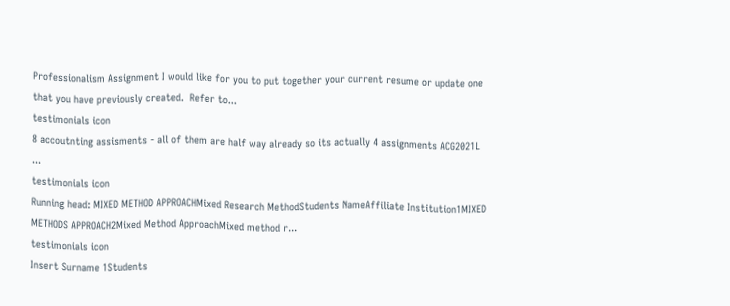Professionalism Assignment I would like for you to put together your current resume or update one that you have previously created.  Refer to...
testimonials icon
8 accoutnting assisments - all of them are half way already so its actually 4 assignments ACG2021L  ...
testimonials icon
Running head: MIXED METHOD APPROACHMixed Research MethodStudents NameAffiliate Institution1MIXED METHODS APPROACH2Mixed Method ApproachMixed method r...
testimonials icon
Insert Surname 1Students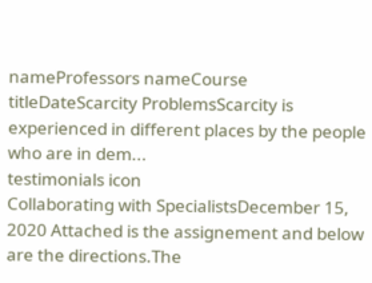nameProfessors nameCourse titleDateScarcity ProblemsScarcity is experienced in different places by the people who are in dem...
testimonials icon
Collaborating with SpecialistsDecember 15, 2020 Attached is the assignement and below are the directions.The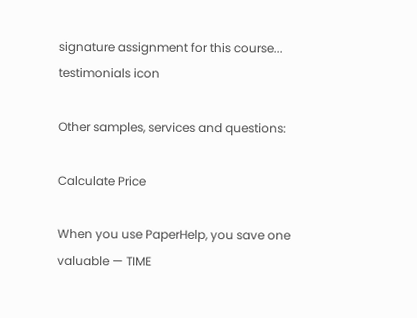signature assignment for this course...
testimonials icon

Other samples, services and questions:

Calculate Price

When you use PaperHelp, you save one valuable — TIME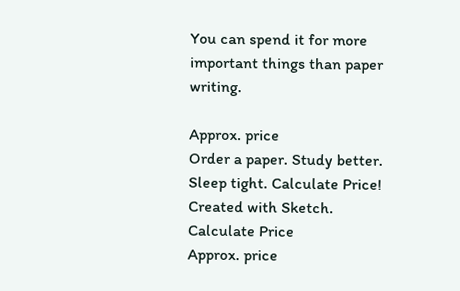You can spend it for more important things than paper writing.

Approx. price
Order a paper. Study better. Sleep tight. Calculate Price!
Created with Sketch.
Calculate Price
Approx. price